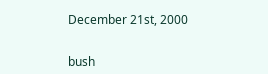December 21st, 2000


bush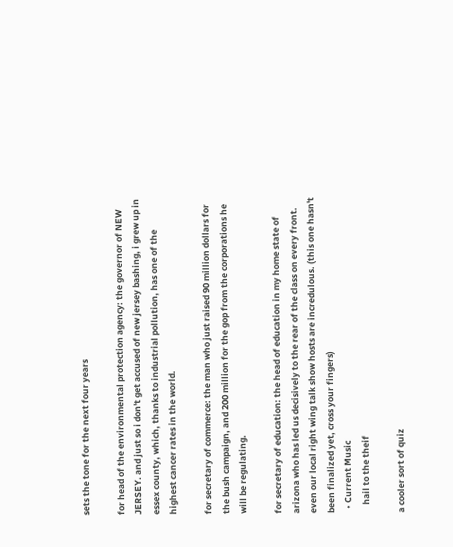sets the tone for the next four years

for head of the environmental protection agency: the governor of NEW JERSEY. and just so i don't get accused of new jersey bashing, i grew up in essex county, which, thanks to industrial pollution, has one of the highest cancer rates in the world.

for secretary of commerce: the man who just raised 90 million dollars for the bush campaign, and 200 million for the gop from the corporations he will be regulating.

for secretary of education: the head of education in my home state of arizona who has led us decisively to the rear of the class on every front. even our local right wing talk show hosts are incredulous. (this one hasn't been finalized yet, cross your fingers)
  • Current Music
    hail to the theif

a cooler sort of quiz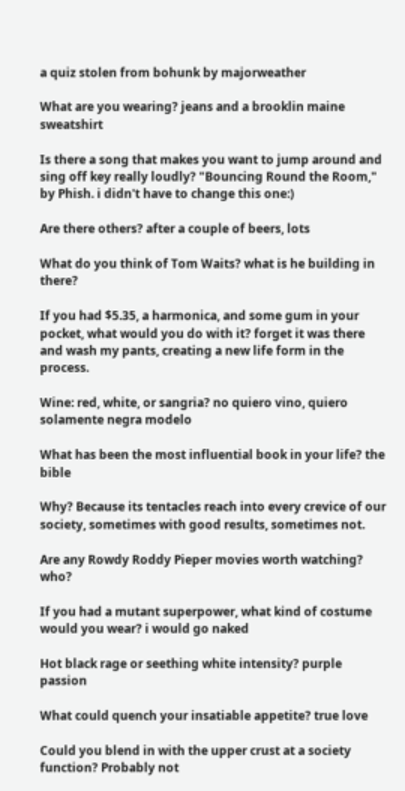a quiz stolen from bohunk by majorweather

What are you wearing? jeans and a brooklin maine sweatshirt

Is there a song that makes you want to jump around and sing off key really loudly? "Bouncing Round the Room," by Phish. i didn't have to change this one:)

Are there others? after a couple of beers, lots

What do you think of Tom Waits? what is he building in there?

If you had $5.35, a harmonica, and some gum in your pocket, what would you do with it? forget it was there and wash my pants, creating a new life form in the process.

Wine: red, white, or sangria? no quiero vino, quiero solamente negra modelo

What has been the most influential book in your life? the bible

Why? Because its tentacles reach into every crevice of our society, sometimes with good results, sometimes not.

Are any Rowdy Roddy Pieper movies worth watching? who?

If you had a mutant superpower, what kind of costume would you wear? i would go naked

Hot black rage or seething white intensity? purple passion

What could quench your insatiable appetite? true love

Could you blend in with the upper crust at a society function? Probably not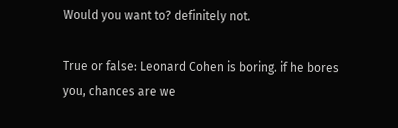Would you want to? definitely not.

True or false: Leonard Cohen is boring. if he bores you, chances are we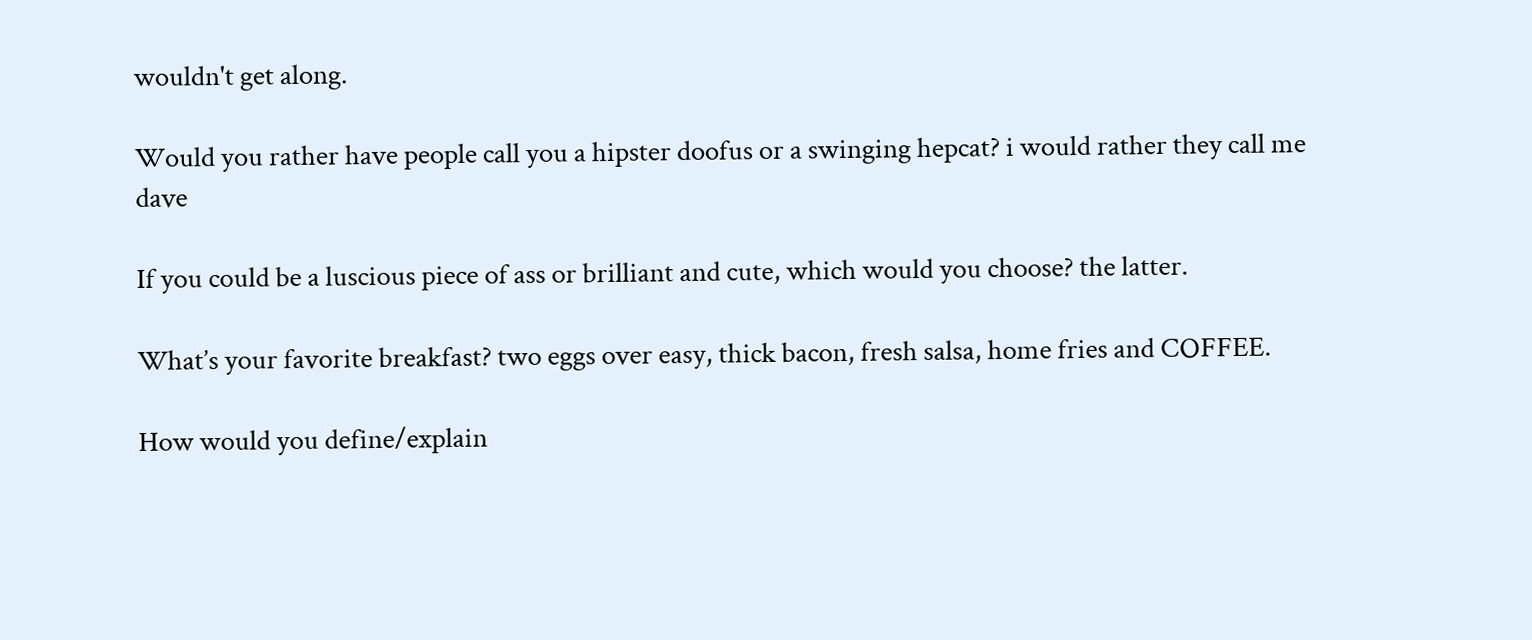wouldn't get along.

Would you rather have people call you a hipster doofus or a swinging hepcat? i would rather they call me dave

If you could be a luscious piece of ass or brilliant and cute, which would you choose? the latter.

What’s your favorite breakfast? two eggs over easy, thick bacon, fresh salsa, home fries and COFFEE.

How would you define/explain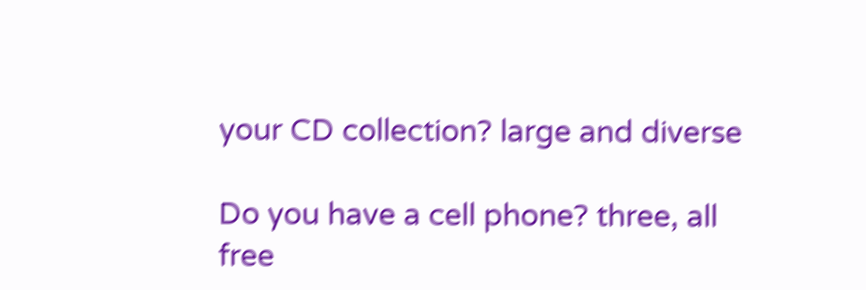your CD collection? large and diverse

Do you have a cell phone? three, all free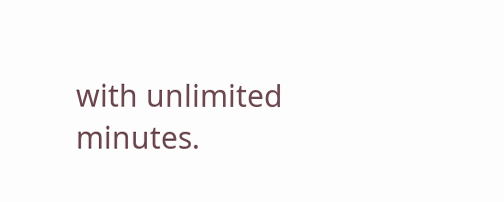with unlimited minutes.